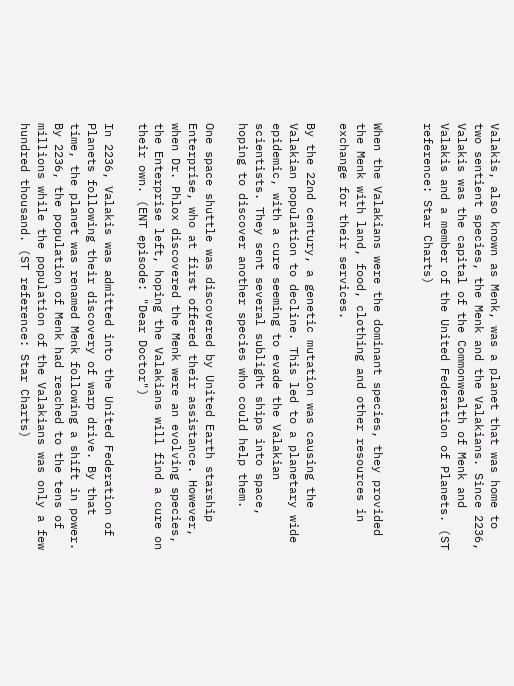Valakis, also known as Menk, was a planet that was home to two sentient species, the Menk and the Valakians. Since 2236, Valakis was the capital of the Commonwealth of Menk and Valakis and a member of the United Federation of Planets. (ST reference: Star Charts)


When the Valakians were the dominant species, they provided the Menk with land, food, clothing and other resources in exchange for their services.

By the 22nd century, a genetic mutation was causing the Valakian population to decline. This led to a planetary wide epidemic, with a cure seeming to evade the Valakian scientists. They sent several sublight ships into space, hoping to discover another species who could help them.

One space shuttle was discovered by United Earth starship Enterprise, who at first offered their assistance. However, when Dr. Phlox discovered the Menk were an evolving species, the Enterprise left, hoping the Valakians will find a cure on their own. (ENT episode: "Dear Doctor")

In 2236, Valakis was admitted into the United Federation of Planets following their discovery of warp drive. By that time, the planet was renamed Menk following a shift in power. By 2236, the population of Menk had reached to the tens of millions while the population of the Valakians was only a few hundred thousand. (ST reference: Star Charts)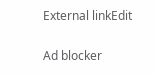External linkEdit

Ad blocker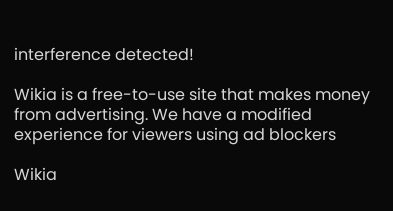interference detected!

Wikia is a free-to-use site that makes money from advertising. We have a modified experience for viewers using ad blockers

Wikia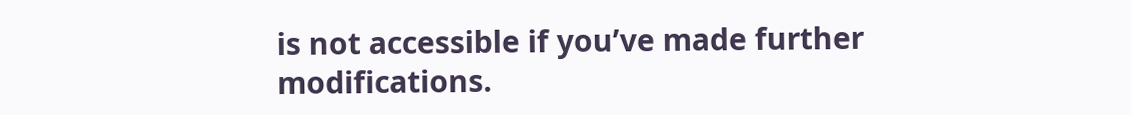is not accessible if you’ve made further modifications.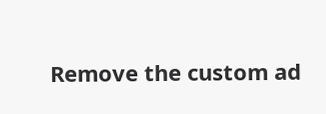Remove the custom ad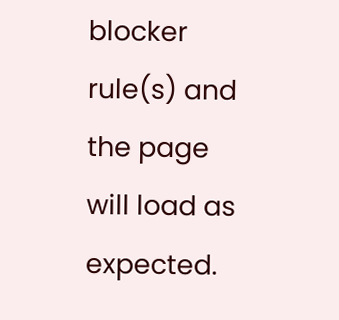blocker rule(s) and the page will load as expected.